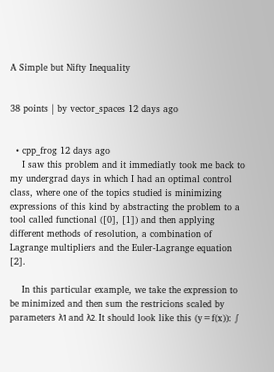A Simple but Nifty Inequality


38 points | by vector_spaces 12 days ago


  • cpp_frog 12 days ago
    I saw this problem and it immediatly took me back to my undergrad days in which I had an optimal control class, where one of the topics studied is minimizing expressions of this kind by abstracting the problem to a tool called functional ([0], [1]) and then applying different methods of resolution, a combination of Lagrange multipliers and the Euler-Lagrange equation [2].

    In this particular example, we take the expression to be minimized and then sum the restricions scaled by parameters λ1 and λ2. It should look like this (y=f(x)): ∫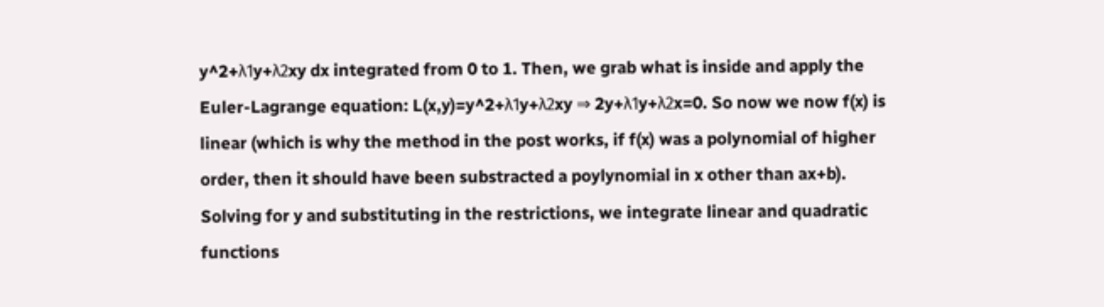y^2+λ1y+λ2xy dx integrated from 0 to 1. Then, we grab what is inside and apply the Euler-Lagrange equation: L(x,y)=y^2+λ1y+λ2xy ⇒ 2y+λ1y+λ2x=0. So now we now f(x) is linear (which is why the method in the post works, if f(x) was a polynomial of higher order, then it should have been substracted a poylynomial in x other than ax+b). Solving for y and substituting in the restrictions, we integrate linear and quadratic functions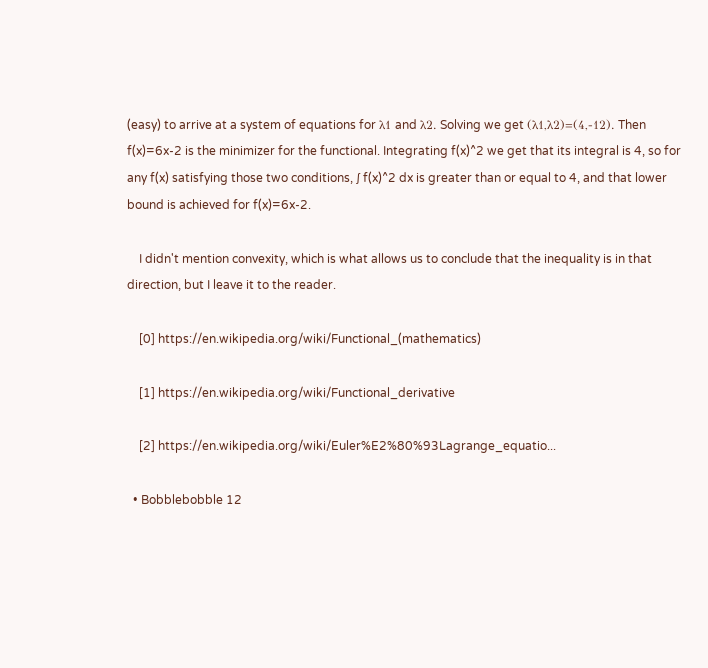(easy) to arrive at a system of equations for λ1 and λ2. Solving we get (λ1,λ2)=(4,-12). Then f(x)=6x-2 is the minimizer for the functional. Integrating f(x)^2 we get that its integral is 4, so for any f(x) satisfying those two conditions, ∫ f(x)^2 dx is greater than or equal to 4, and that lower bound is achieved for f(x)=6x-2.

    I didn't mention convexity, which is what allows us to conclude that the inequality is in that direction, but I leave it to the reader.

    [0] https://en.wikipedia.org/wiki/Functional_(mathematics)

    [1] https://en.wikipedia.org/wiki/Functional_derivative

    [2] https://en.wikipedia.org/wiki/Euler%E2%80%93Lagrange_equatio...

  • Bobblebobble 12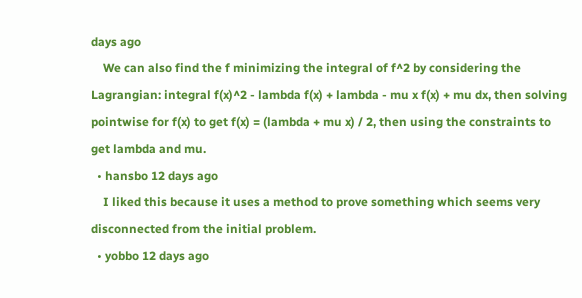days ago
    We can also find the f minimizing the integral of f^2 by considering the Lagrangian: integral f(x)^2 - lambda f(x) + lambda - mu x f(x) + mu dx, then solving pointwise for f(x) to get f(x) = (lambda + mu x) / 2, then using the constraints to get lambda and mu.
  • hansbo 12 days ago
    I liked this because it uses a method to prove something which seems very disconnected from the initial problem.
  • yobbo 12 days ago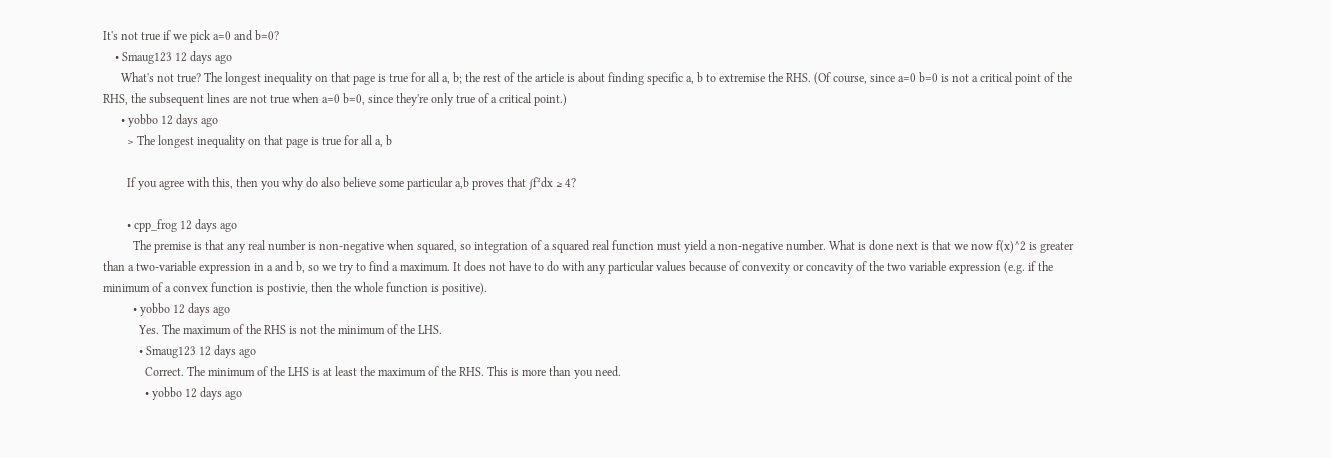It's not true if we pick a=0 and b=0?
    • Smaug123 12 days ago
      What's not true? The longest inequality on that page is true for all a, b; the rest of the article is about finding specific a, b to extremise the RHS. (Of course, since a=0 b=0 is not a critical point of the RHS, the subsequent lines are not true when a=0 b=0, since they're only true of a critical point.)
      • yobbo 12 days ago
        > The longest inequality on that page is true for all a, b

        If you agree with this, then you why do also believe some particular a,b proves that ∫f²dx ≥ 4?

        • cpp_frog 12 days ago
          The premise is that any real number is non-negative when squared, so integration of a squared real function must yield a non-negative number. What is done next is that we now f(x)^2 is greater than a two-variable expression in a and b, so we try to find a maximum. It does not have to do with any particular values because of convexity or concavity of the two variable expression (e.g. if the minimum of a convex function is postivie, then the whole function is positive).
          • yobbo 12 days ago
            Yes. The maximum of the RHS is not the minimum of the LHS.
            • Smaug123 12 days ago
              Correct. The minimum of the LHS is at least the maximum of the RHS. This is more than you need.
              • yobbo 12 days ago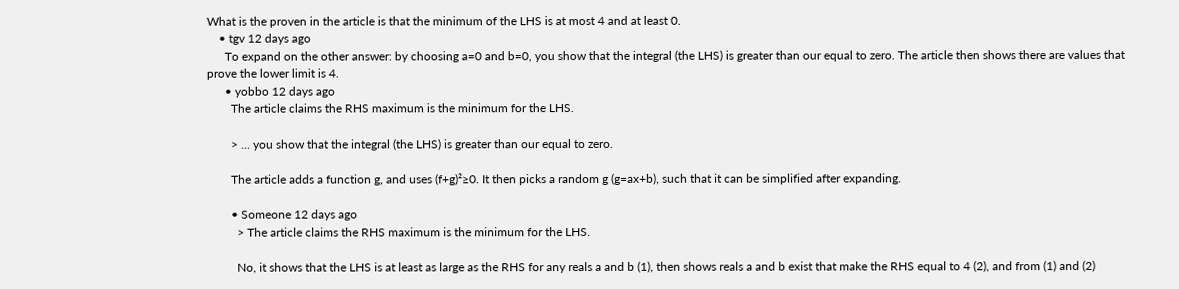What is the proven in the article is that the minimum of the LHS is at most 4 and at least 0.
    • tgv 12 days ago
      To expand on the other answer: by choosing a=0 and b=0, you show that the integral (the LHS) is greater than our equal to zero. The article then shows there are values that prove the lower limit is 4.
      • yobbo 12 days ago
        The article claims the RHS maximum is the minimum for the LHS.

        > ... you show that the integral (the LHS) is greater than our equal to zero.

        The article adds a function g, and uses (f+g)²≥0. It then picks a random g (g=ax+b), such that it can be simplified after expanding.

        • Someone 12 days ago
          > The article claims the RHS maximum is the minimum for the LHS.

          No, it shows that the LHS is at least as large as the RHS for any reals a and b (1), then shows reals a and b exist that make the RHS equal to 4 (2), and from (1) and (2)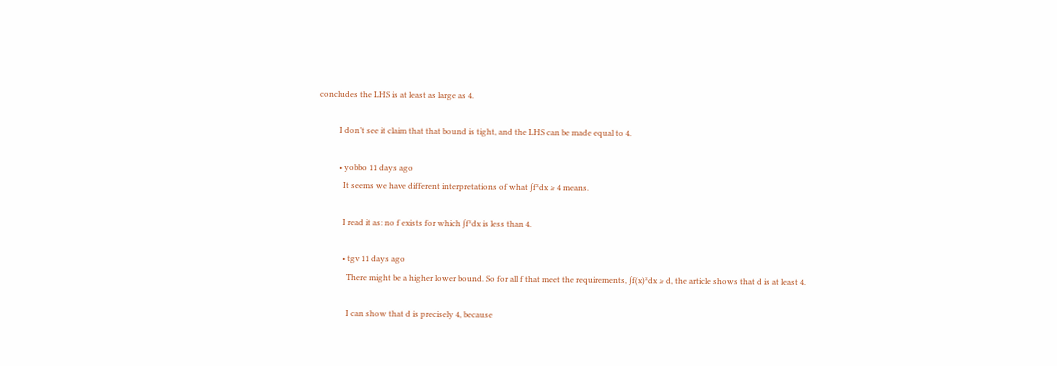concludes the LHS is at least as large as 4.

          I don’t see it claim that that bound is tight, and the LHS can be made equal to 4.

          • yobbo 11 days ago
            It seems we have different interpretations of what ∫f²dx ≥ 4 means.

            I read it as: no f exists for which ∫f²dx is less than 4.

            • tgv 11 days ago
              There might be a higher lower bound. So for all f that meet the requirements, ∫f(x)²dx ≥ d, the article shows that d is at least 4.

              I can show that d is precisely 4, because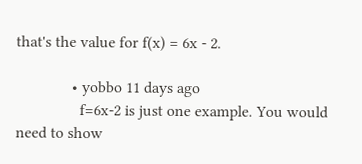that's the value for f(x) = 6x - 2.

              • yobbo 11 days ago
                f=6x-2 is just one example. You would need to show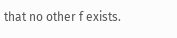that no other f exists.